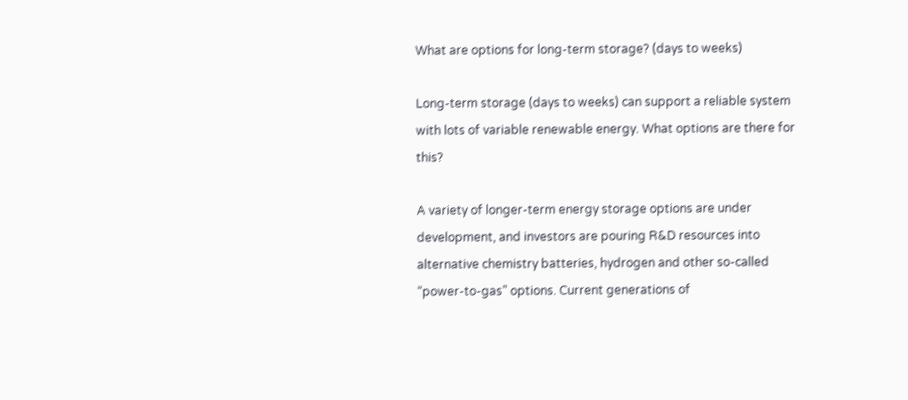What are options for long-term storage? (days to weeks)

Long-term storage (days to weeks) can support a reliable system with lots of variable renewable energy. What options are there for this?

A variety of longer-term energy storage options are under development, and investors are pouring R&D resources into alternative chemistry batteries, hydrogen and other so-called “power-to-gas” options. Current generations of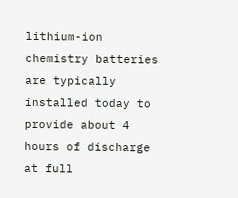lithium-ion chemistry batteries are typically installed today to provide about 4 hours of discharge at full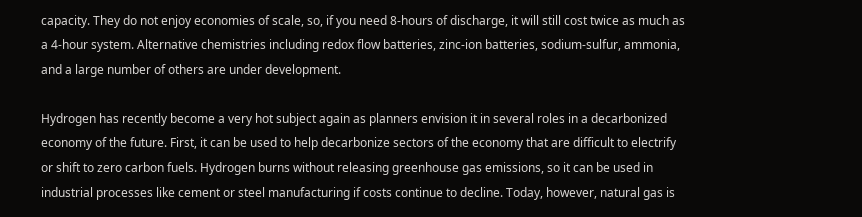capacity. They do not enjoy economies of scale, so, if you need 8-hours of discharge, it will still cost twice as much as a 4-hour system. Alternative chemistries including redox flow batteries, zinc-ion batteries, sodium-sulfur, ammonia, and a large number of others are under development.

Hydrogen has recently become a very hot subject again as planners envision it in several roles in a decarbonized economy of the future. First, it can be used to help decarbonize sectors of the economy that are difficult to electrify or shift to zero carbon fuels. Hydrogen burns without releasing greenhouse gas emissions, so it can be used in industrial processes like cement or steel manufacturing if costs continue to decline. Today, however, natural gas is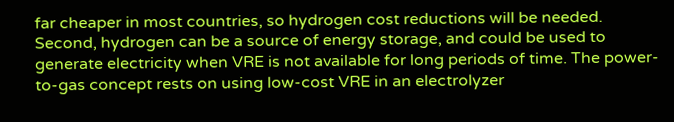far cheaper in most countries, so hydrogen cost reductions will be needed. Second, hydrogen can be a source of energy storage, and could be used to generate electricity when VRE is not available for long periods of time. The power-to-gas concept rests on using low-cost VRE in an electrolyzer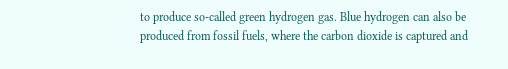to produce so-called green hydrogen gas. Blue hydrogen can also be produced from fossil fuels, where the carbon dioxide is captured and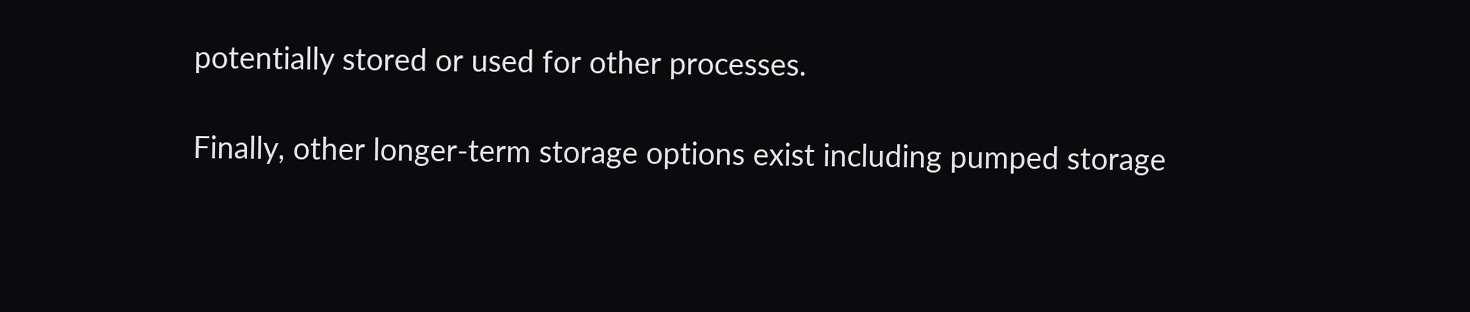potentially stored or used for other processes.

Finally, other longer-term storage options exist including pumped storage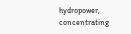hydropower, concentrating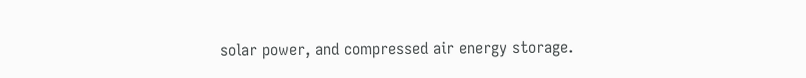solar power, and compressed air energy storage.